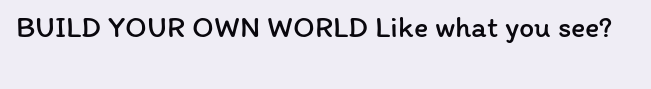BUILD YOUR OWN WORLD Like what you see?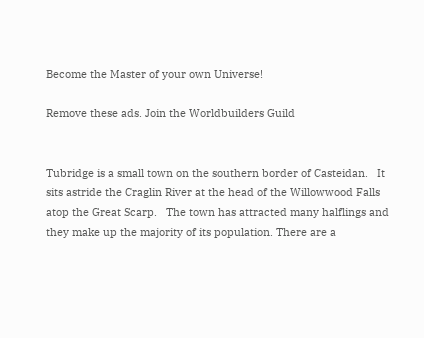Become the Master of your own Universe!

Remove these ads. Join the Worldbuilders Guild


Tubridge is a small town on the southern border of Casteidan.   It sits astride the Craglin River at the head of the Willowwood Falls atop the Great Scarp.   The town has attracted many halflings and they make up the majority of its population. There are a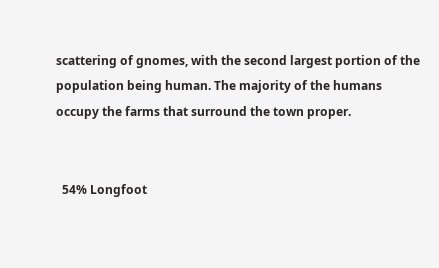scattering of gnomes, with the second largest portion of the population being human. The majority of the humans occupy the farms that surround the town proper.


  54% Longfoot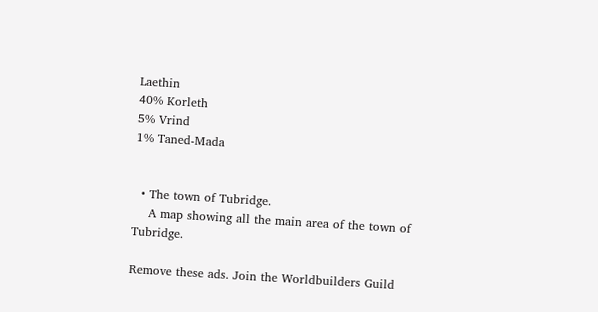Laethin
40% Korleth
5% Vrind
1% Taned-Mada


  • The town of Tubridge.
    A map showing all the main area of the town of Tubridge.

Remove these ads. Join the Worldbuilders Guild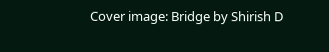Cover image: Bridge by Shirish D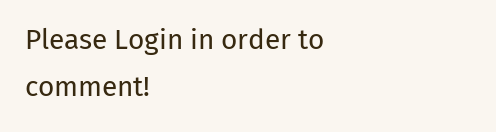Please Login in order to comment!